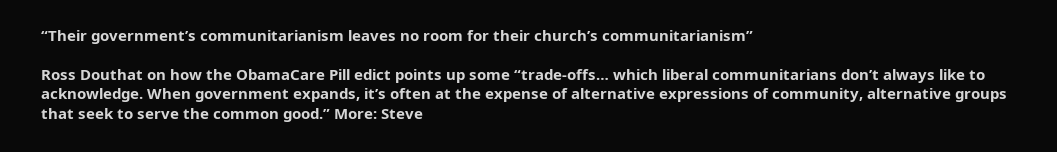“Their government’s communitarianism leaves no room for their church’s communitarianism”

Ross Douthat on how the ObamaCare Pill edict points up some “trade-offs… which liberal communitarians don’t always like to acknowledge. When government expands, it’s often at the expense of alternative expressions of community, alternative groups that seek to serve the common good.” More: Steve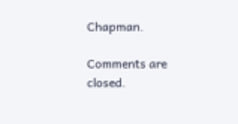Chapman.

Comments are closed.